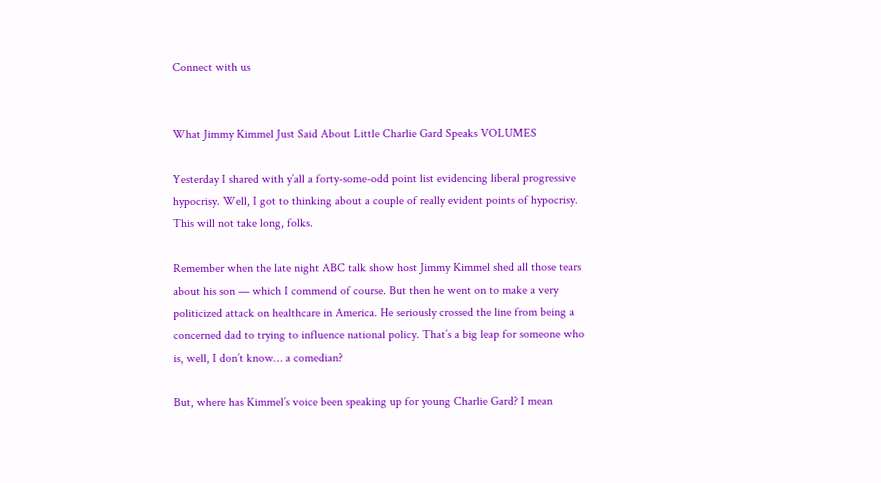Connect with us


What Jimmy Kimmel Just Said About Little Charlie Gard Speaks VOLUMES

Yesterday I shared with y’all a forty-some-odd point list evidencing liberal progressive hypocrisy. Well, I got to thinking about a couple of really evident points of hypocrisy. This will not take long, folks.

Remember when the late night ABC talk show host Jimmy Kimmel shed all those tears about his son — which I commend of course. But then he went on to make a very politicized attack on healthcare in America. He seriously crossed the line from being a concerned dad to trying to influence national policy. That’s a big leap for someone who is, well, I don’t know… a comedian?

But, where has Kimmel’s voice been speaking up for young Charlie Gard? I mean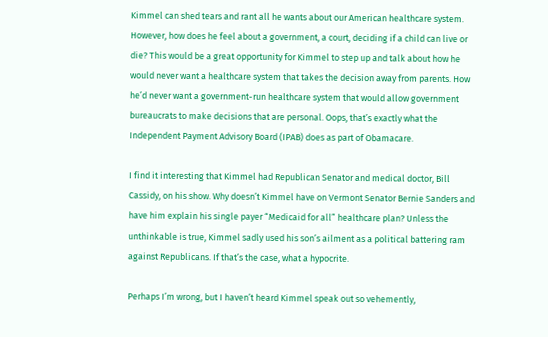Kimmel can shed tears and rant all he wants about our American healthcare system. However, how does he feel about a government, a court, deciding if a child can live or die? This would be a great opportunity for Kimmel to step up and talk about how he would never want a healthcare system that takes the decision away from parents. How he’d never want a government-run healthcare system that would allow government bureaucrats to make decisions that are personal. Oops, that’s exactly what the Independent Payment Advisory Board (IPAB) does as part of Obamacare.

I find it interesting that Kimmel had Republican Senator and medical doctor, Bill Cassidy, on his show. Why doesn’t Kimmel have on Vermont Senator Bernie Sanders and have him explain his single payer “Medicaid for all” healthcare plan? Unless the unthinkable is true, Kimmel sadly used his son’s ailment as a political battering ram against Republicans. If that’s the case, what a hypocrite.

Perhaps I’m wrong, but I haven’t heard Kimmel speak out so vehemently,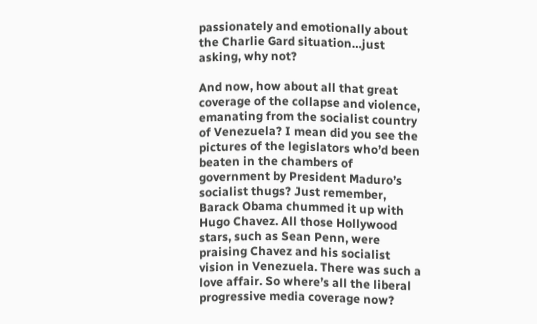passionately and emotionally about the Charlie Gard situation…just asking, why not?

And now, how about all that great coverage of the collapse and violence, emanating from the socialist country of Venezuela? I mean did you see the pictures of the legislators who’d been beaten in the chambers of government by President Maduro’s socialist thugs? Just remember, Barack Obama chummed it up with Hugo Chavez. All those Hollywood stars, such as Sean Penn, were praising Chavez and his socialist vision in Venezuela. There was such a love affair. So where’s all the liberal progressive media coverage now?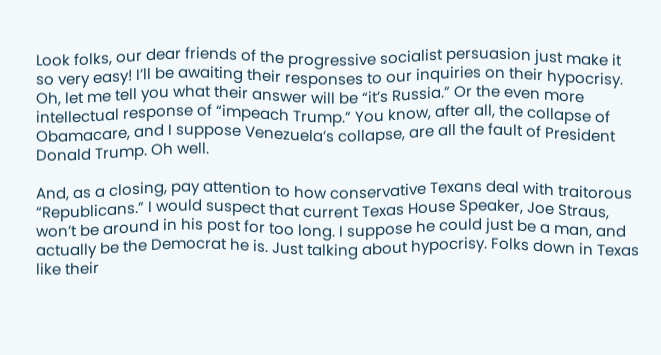Look folks, our dear friends of the progressive socialist persuasion just make it so very easy! I’ll be awaiting their responses to our inquiries on their hypocrisy. Oh, let me tell you what their answer will be “it’s Russia.” Or the even more intellectual response of “impeach Trump.” You know, after all, the collapse of Obamacare, and I suppose Venezuela’s collapse, are all the fault of President Donald Trump. Oh well.

And, as a closing, pay attention to how conservative Texans deal with traitorous “Republicans.” I would suspect that current Texas House Speaker, Joe Straus, won’t be around in his post for too long. I suppose he could just be a man, and actually be the Democrat he is. Just talking about hypocrisy. Folks down in Texas like their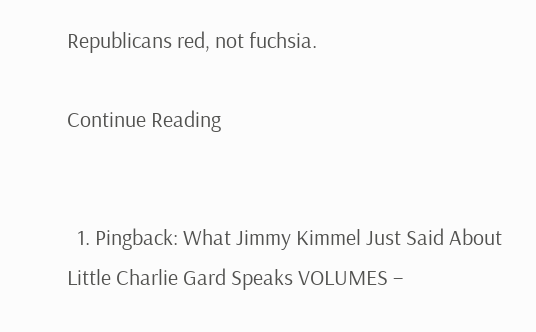Republicans red, not fuchsia.

Continue Reading


  1. Pingback: What Jimmy Kimmel Just Said About Little Charlie Gard Speaks VOLUMES –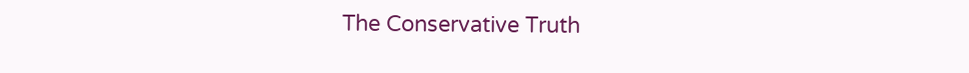The Conservative Truth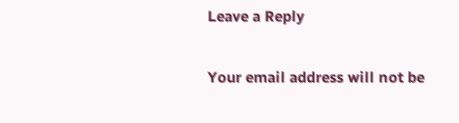Leave a Reply

Your email address will not be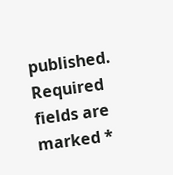published. Required fields are marked *